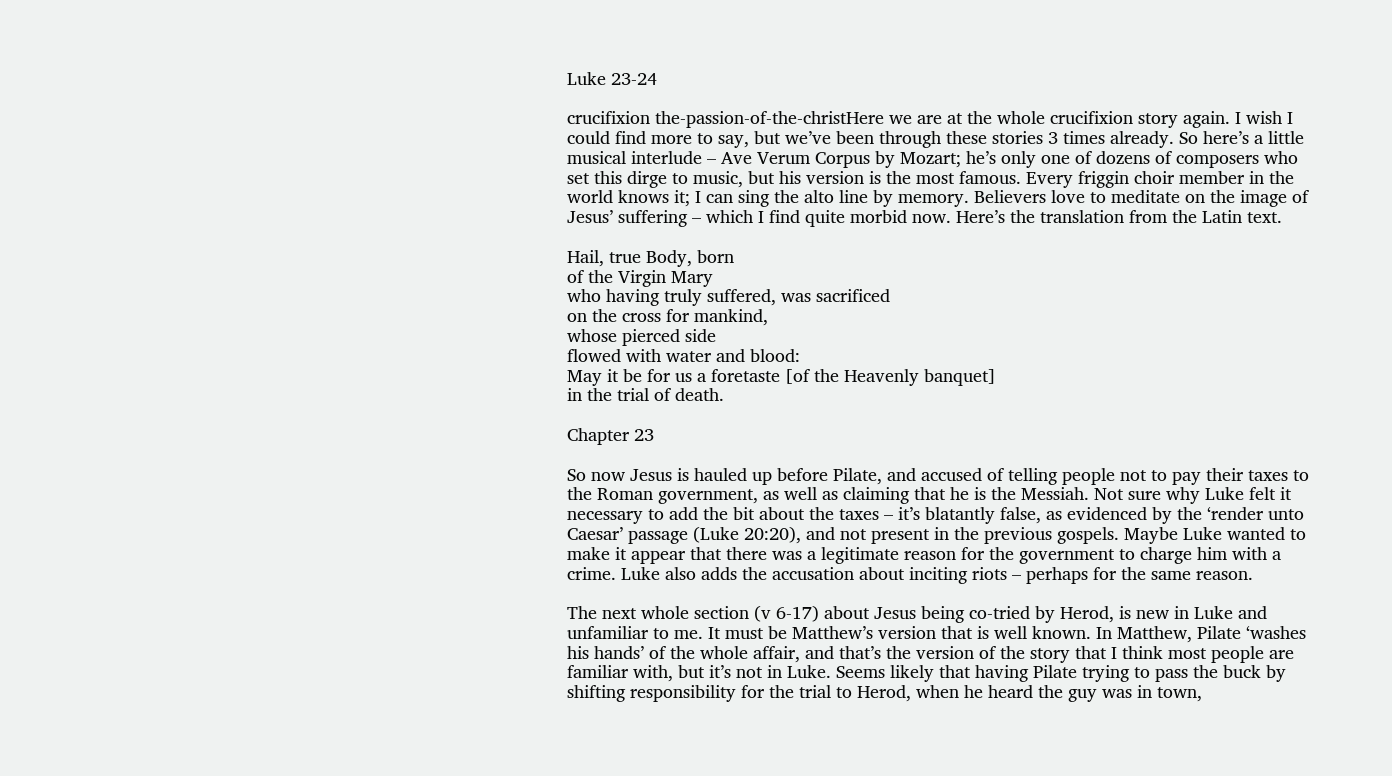Luke 23-24

crucifixion the-passion-of-the-christHere we are at the whole crucifixion story again. I wish I could find more to say, but we’ve been through these stories 3 times already. So here’s a little musical interlude – Ave Verum Corpus by Mozart; he’s only one of dozens of composers who set this dirge to music, but his version is the most famous. Every friggin choir member in the world knows it; I can sing the alto line by memory. Believers love to meditate on the image of Jesus’ suffering – which I find quite morbid now. Here’s the translation from the Latin text.

Hail, true Body, born
of the Virgin Mary
who having truly suffered, was sacrificed
on the cross for mankind,
whose pierced side
flowed with water and blood:
May it be for us a foretaste [of the Heavenly banquet]
in the trial of death.

Chapter 23

So now Jesus is hauled up before Pilate, and accused of telling people not to pay their taxes to the Roman government, as well as claiming that he is the Messiah. Not sure why Luke felt it necessary to add the bit about the taxes – it’s blatantly false, as evidenced by the ‘render unto Caesar’ passage (Luke 20:20), and not present in the previous gospels. Maybe Luke wanted to make it appear that there was a legitimate reason for the government to charge him with a crime. Luke also adds the accusation about inciting riots – perhaps for the same reason.

The next whole section (v 6-17) about Jesus being co-tried by Herod, is new in Luke and unfamiliar to me. It must be Matthew’s version that is well known. In Matthew, Pilate ‘washes his hands’ of the whole affair, and that’s the version of the story that I think most people are familiar with, but it’s not in Luke. Seems likely that having Pilate trying to pass the buck by shifting responsibility for the trial to Herod, when he heard the guy was in town,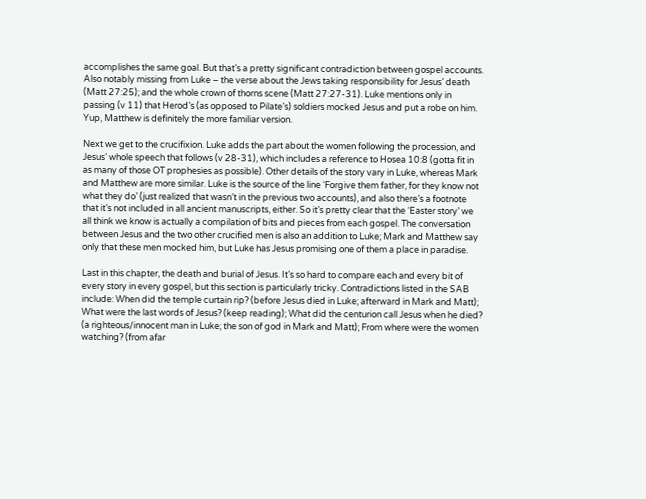accomplishes the same goal. But that’s a pretty significant contradiction between gospel accounts. Also notably missing from Luke – the verse about the Jews taking responsibility for Jesus’ death (Matt 27:25); and the whole crown of thorns scene (Matt 27:27-31). Luke mentions only in passing (v 11) that Herod’s (as opposed to Pilate’s) soldiers mocked Jesus and put a robe on him. Yup, Matthew is definitely the more familiar version.

Next we get to the crucifixion. Luke adds the part about the women following the procession, and Jesus’ whole speech that follows (v 28-31), which includes a reference to Hosea 10:8 (gotta fit in as many of those OT prophesies as possible). Other details of the story vary in Luke, whereas Mark and Matthew are more similar. Luke is the source of the line ‘Forgive them father, for they know not what they do’ (just realized that wasn’t in the previous two accounts), and also there’s a footnote that it’s not included in all ancient manuscripts, either. So it’s pretty clear that the ‘Easter story’ we all think we know is actually a compilation of bits and pieces from each gospel. The conversation between Jesus and the two other crucified men is also an addition to Luke; Mark and Matthew say only that these men mocked him, but Luke has Jesus promising one of them a place in paradise.

Last in this chapter, the death and burial of Jesus. It’s so hard to compare each and every bit of every story in every gospel, but this section is particularly tricky. Contradictions listed in the SAB include: When did the temple curtain rip? (before Jesus died in Luke; afterward in Mark and Matt); What were the last words of Jesus? (keep reading); What did the centurion call Jesus when he died? (a righteous/innocent man in Luke; the son of god in Mark and Matt); From where were the women watching? (from afar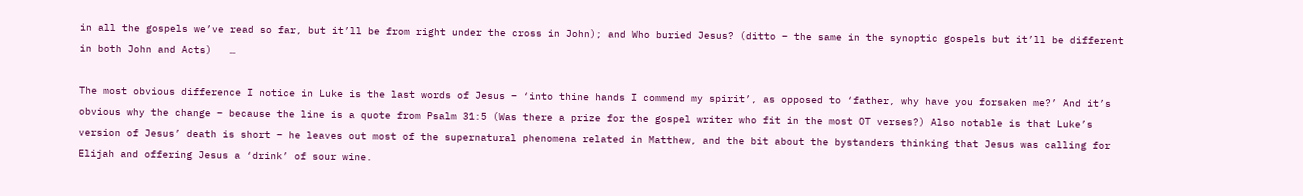in all the gospels we’ve read so far, but it’ll be from right under the cross in John); and Who buried Jesus? (ditto – the same in the synoptic gospels but it’ll be different in both John and Acts)   …

The most obvious difference I notice in Luke is the last words of Jesus – ‘into thine hands I commend my spirit’, as opposed to ‘father, why have you forsaken me?’ And it’s obvious why the change – because the line is a quote from Psalm 31:5 (Was there a prize for the gospel writer who fit in the most OT verses?) Also notable is that Luke’s version of Jesus’ death is short – he leaves out most of the supernatural phenomena related in Matthew, and the bit about the bystanders thinking that Jesus was calling for Elijah and offering Jesus a ‘drink’ of sour wine.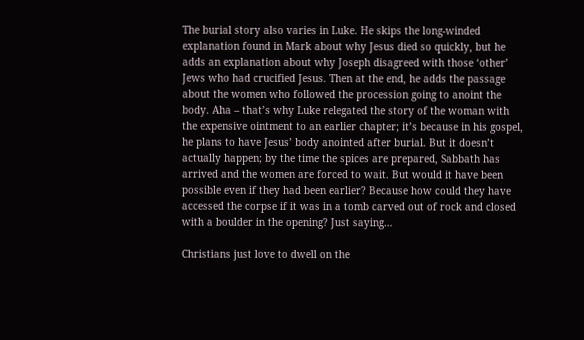The burial story also varies in Luke. He skips the long-winded explanation found in Mark about why Jesus died so quickly, but he adds an explanation about why Joseph disagreed with those ‘other’ Jews who had crucified Jesus. Then at the end, he adds the passage about the women who followed the procession going to anoint the body. Aha – that’s why Luke relegated the story of the woman with the expensive ointment to an earlier chapter; it’s because in his gospel, he plans to have Jesus’ body anointed after burial. But it doesn’t actually happen; by the time the spices are prepared, Sabbath has arrived and the women are forced to wait. But would it have been possible even if they had been earlier? Because how could they have accessed the corpse if it was in a tomb carved out of rock and closed with a boulder in the opening? Just saying…

Christians just love to dwell on the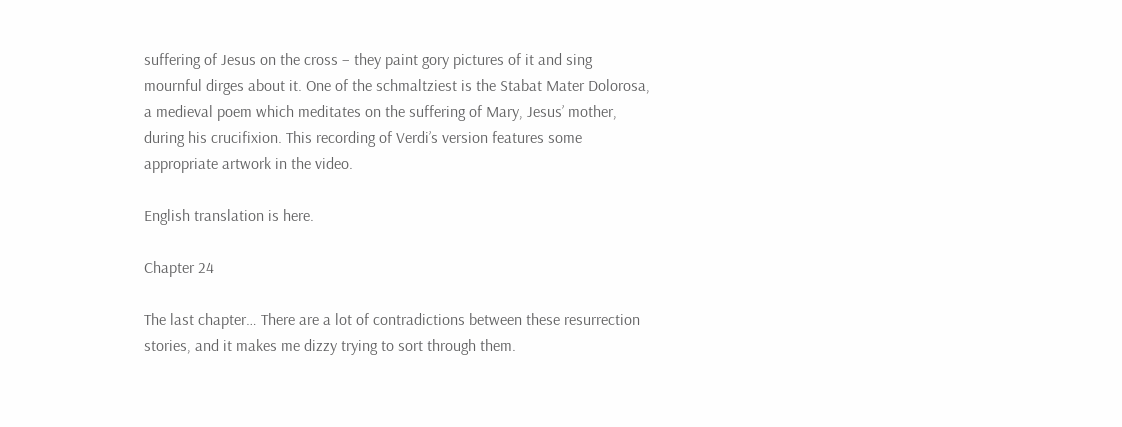suffering of Jesus on the cross – they paint gory pictures of it and sing mournful dirges about it. One of the schmaltziest is the Stabat Mater Dolorosa, a medieval poem which meditates on the suffering of Mary, Jesus’ mother, during his crucifixion. This recording of Verdi’s version features some appropriate artwork in the video.

English translation is here.

Chapter 24

The last chapter… There are a lot of contradictions between these resurrection stories, and it makes me dizzy trying to sort through them.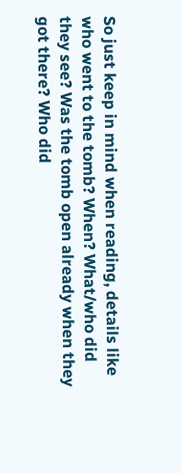So just keep in mind when reading, details like who went to the tomb? When? What/who did they see? Was the tomb open already when they got there? Who did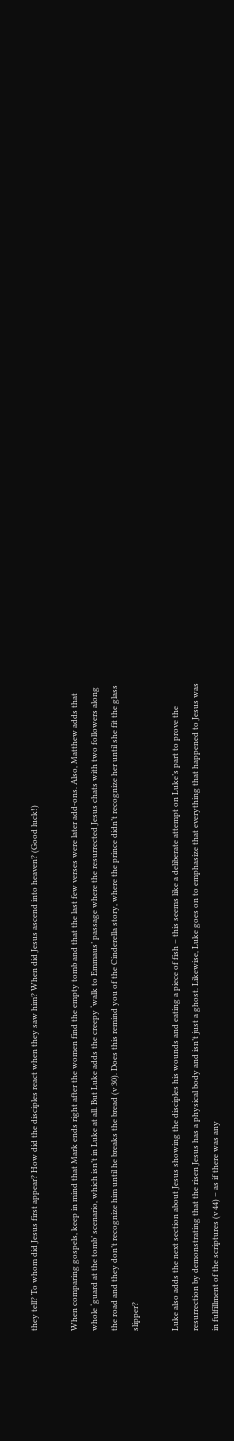they tell? To whom did Jesus first appear? How did the disciples react when they saw him? When did Jesus ascend into heaven? (Good luck!)

When comparing gospels, keep in mind that Mark ends right after the women find the empty tomb and that the last few verses were later add-ons. Also, Matthew adds that whole ‘guard at the tomb’ scenario, which isn’t in Luke at all. But Luke adds the creepy ‘walk to Emmaus’ passage where the resurrected Jesus chats with two followers along the road and they don’t recognize him until he breaks the bread (v 30). Does this remind you of the Cinderella story, where the prince didn’t recognize her until she fit the glass slipper?

Luke also adds the next section about Jesus showing the disciples his wounds and eating a piece of fish – this seems like a deliberate attempt on Luke’s part to prove the resurrection by demonstrating that the risen Jesus has a physical body and isn’t just a ghost. Likewise, Luke goes on to emphasize that everything that happened to Jesus was in fulfillment of the scriptures (v 44) – as if there was any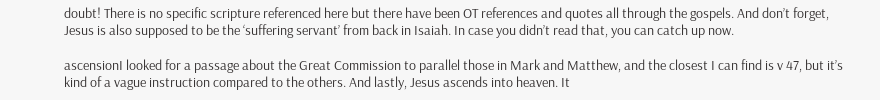doubt! There is no specific scripture referenced here but there have been OT references and quotes all through the gospels. And don’t forget, Jesus is also supposed to be the ‘suffering servant’ from back in Isaiah. In case you didn’t read that, you can catch up now.

ascensionI looked for a passage about the Great Commission to parallel those in Mark and Matthew, and the closest I can find is v 47, but it’s kind of a vague instruction compared to the others. And lastly, Jesus ascends into heaven. It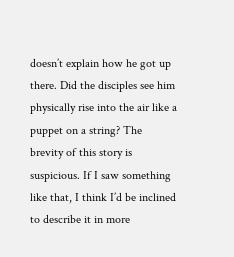doesn’t explain how he got up there. Did the disciples see him physically rise into the air like a puppet on a string? The brevity of this story is suspicious. If I saw something like that, I think I’d be inclined to describe it in more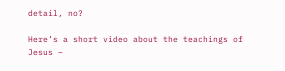detail, no?

Here’s a short video about the teachings of Jesus –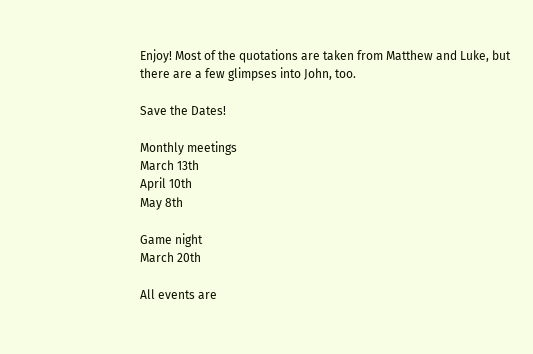Enjoy! Most of the quotations are taken from Matthew and Luke, but there are a few glimpses into John, too.

Save the Dates!

Monthly meetings
March 13th
April 10th
May 8th

Game night
March 20th

All events are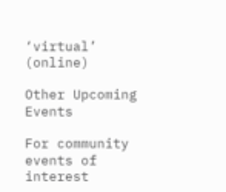‘virtual’ (online)

Other Upcoming Events

For community events of interest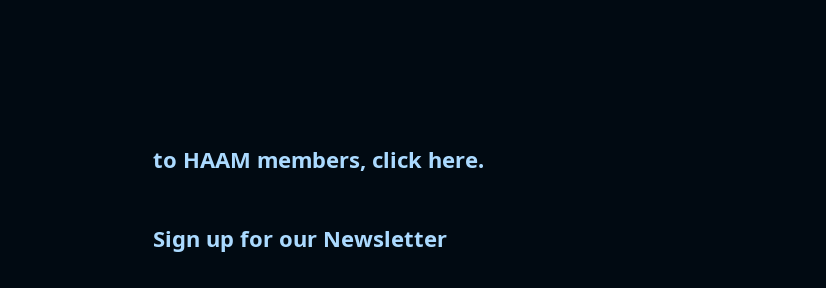to HAAM members, click here.

Sign up for our Newsletter